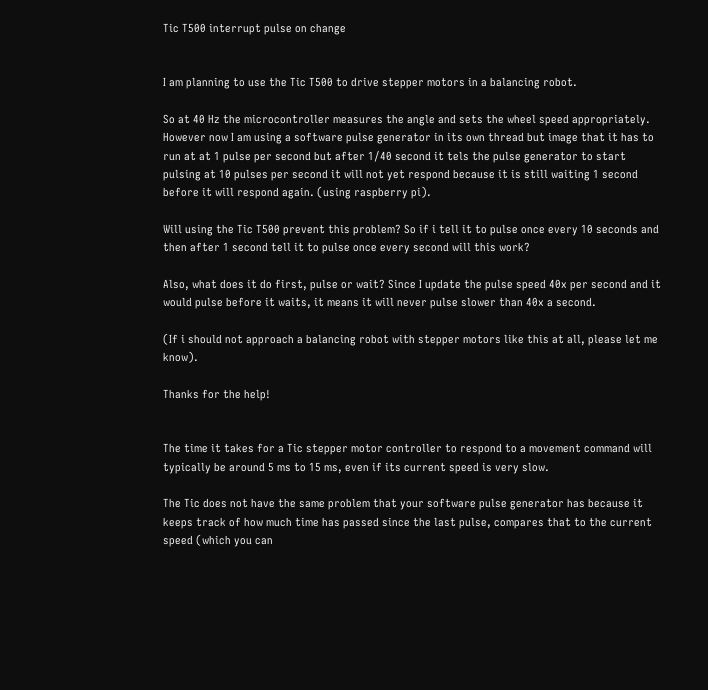Tic T500 interrupt pulse on change


I am planning to use the Tic T500 to drive stepper motors in a balancing robot.

So at 40 Hz the microcontroller measures the angle and sets the wheel speed appropriately. However now I am using a software pulse generator in its own thread but image that it has to run at at 1 pulse per second but after 1/40 second it tels the pulse generator to start pulsing at 10 pulses per second it will not yet respond because it is still waiting 1 second before it will respond again. (using raspberry pi).

Will using the Tic T500 prevent this problem? So if i tell it to pulse once every 10 seconds and then after 1 second tell it to pulse once every second will this work?

Also, what does it do first, pulse or wait? Since I update the pulse speed 40x per second and it would pulse before it waits, it means it will never pulse slower than 40x a second.

(If i should not approach a balancing robot with stepper motors like this at all, please let me know).

Thanks for the help!


The time it takes for a Tic stepper motor controller to respond to a movement command will typically be around 5 ms to 15 ms, even if its current speed is very slow.

The Tic does not have the same problem that your software pulse generator has because it keeps track of how much time has passed since the last pulse, compares that to the current speed (which you can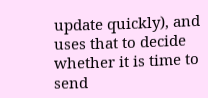update quickly), and uses that to decide whether it is time to send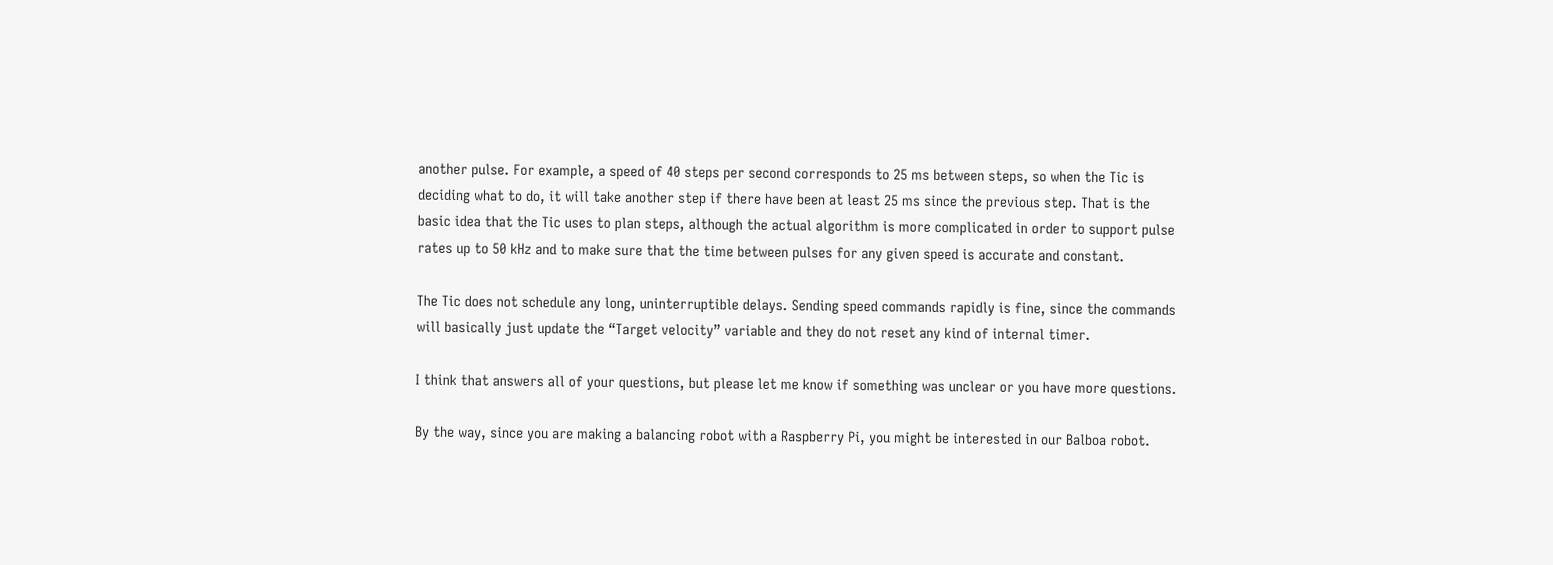another pulse. For example, a speed of 40 steps per second corresponds to 25 ms between steps, so when the Tic is deciding what to do, it will take another step if there have been at least 25 ms since the previous step. That is the basic idea that the Tic uses to plan steps, although the actual algorithm is more complicated in order to support pulse rates up to 50 kHz and to make sure that the time between pulses for any given speed is accurate and constant.

The Tic does not schedule any long, uninterruptible delays. Sending speed commands rapidly is fine, since the commands will basically just update the “Target velocity” variable and they do not reset any kind of internal timer.

I think that answers all of your questions, but please let me know if something was unclear or you have more questions.

By the way, since you are making a balancing robot with a Raspberry Pi, you might be interested in our Balboa robot.